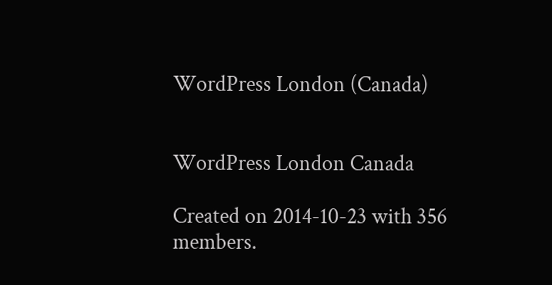WordPress London (Canada)


WordPress London Canada

Created on 2014-10-23 with 356 members.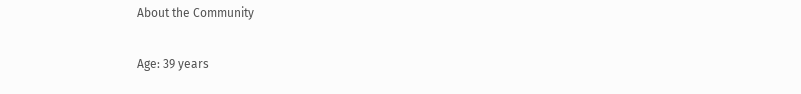About the Community

Age: 39 years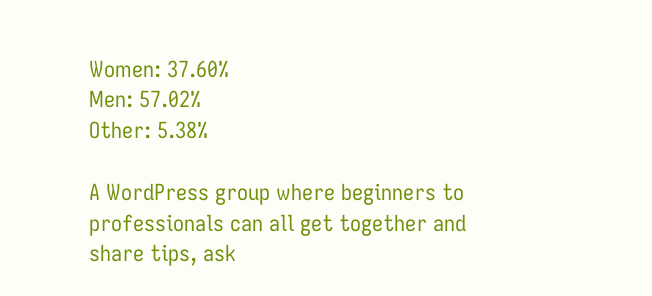Women: 37.60%
Men: 57.02%
Other: 5.38%

A WordPress group where beginners to professionals can all get together and share tips, ask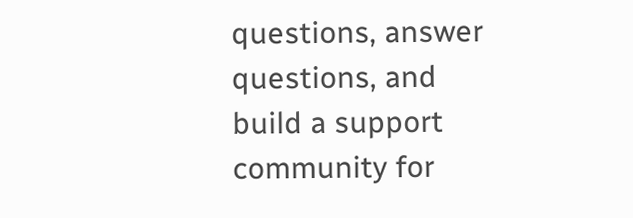questions, answer questions, and build a support community for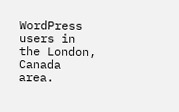WordPress users in the London, Canada area.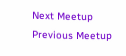Next Meetup
Previous Meetup